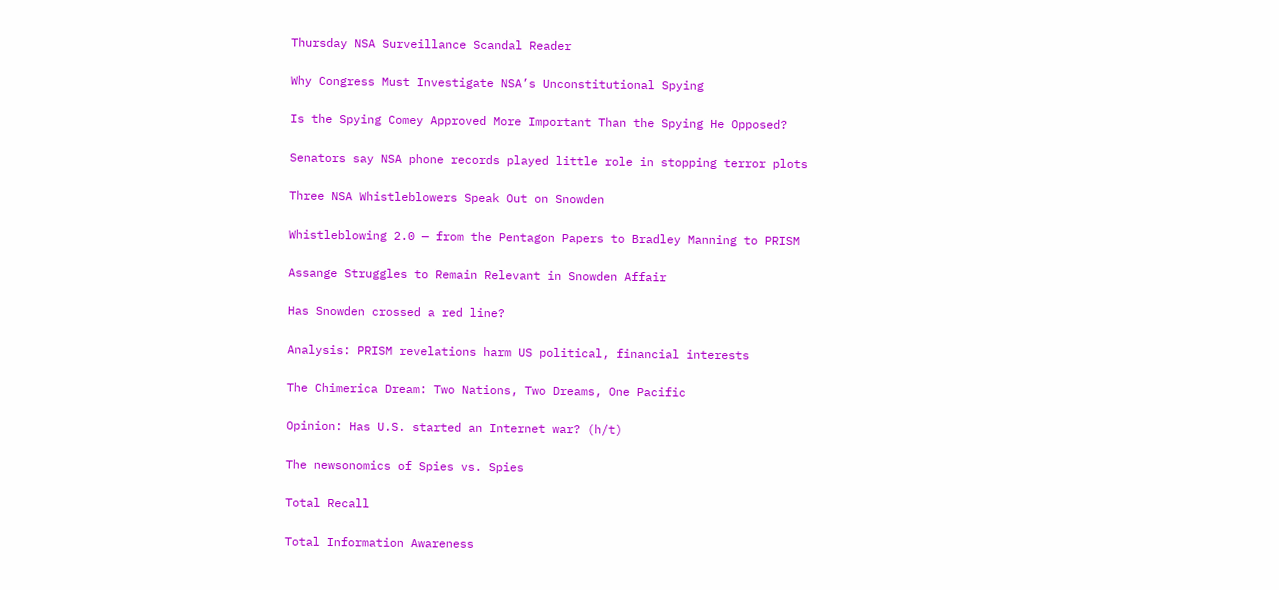Thursday NSA Surveillance Scandal Reader

Why Congress Must Investigate NSA’s Unconstitutional Spying

Is the Spying Comey Approved More Important Than the Spying He Opposed?

Senators say NSA phone records played little role in stopping terror plots

Three NSA Whistleblowers Speak Out on Snowden

Whistleblowing 2.0 — from the Pentagon Papers to Bradley Manning to PRISM

Assange Struggles to Remain Relevant in Snowden Affair

Has Snowden crossed a red line?

Analysis: PRISM revelations harm US political, financial interests

The Chimerica Dream: Two Nations, Two Dreams, One Pacific

Opinion: Has U.S. started an Internet war? (h/t)

The newsonomics of Spies vs. Spies

Total Recall

Total Information Awareness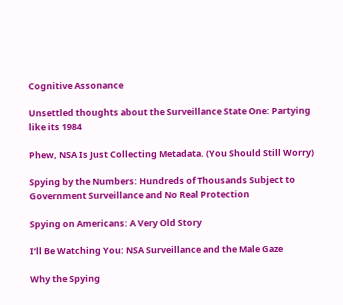Cognitive Assonance

Unsettled thoughts about the Surveillance State One: Partying like its 1984

Phew, NSA Is Just Collecting Metadata. (You Should Still Worry)

Spying by the Numbers: Hundreds of Thousands Subject to Government Surveillance and No Real Protection

Spying on Americans: A Very Old Story

I’ll Be Watching You: NSA Surveillance and the Male Gaze

Why the Spying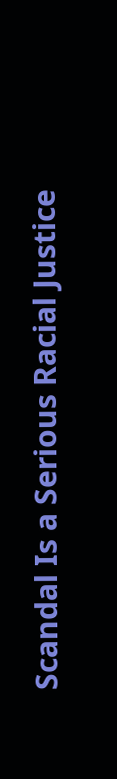Scandal Is a Serious Racial Justice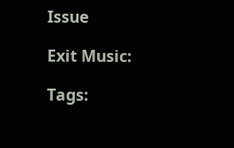Issue

Exit Music:

Tags: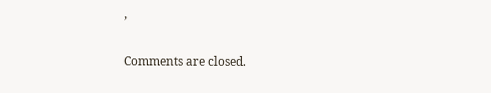,

Comments are closed.